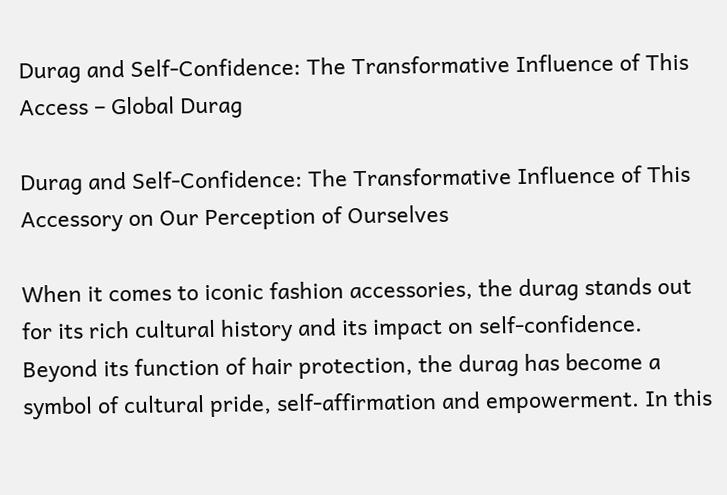Durag and Self-Confidence: The Transformative Influence of This Access – Global Durag

Durag and Self-Confidence: The Transformative Influence of This Accessory on Our Perception of Ourselves

When it comes to iconic fashion accessories, the durag stands out for its rich cultural history and its impact on self-confidence. Beyond its function of hair protection, the durag has become a symbol of cultural pride, self-affirmation and empowerment. In this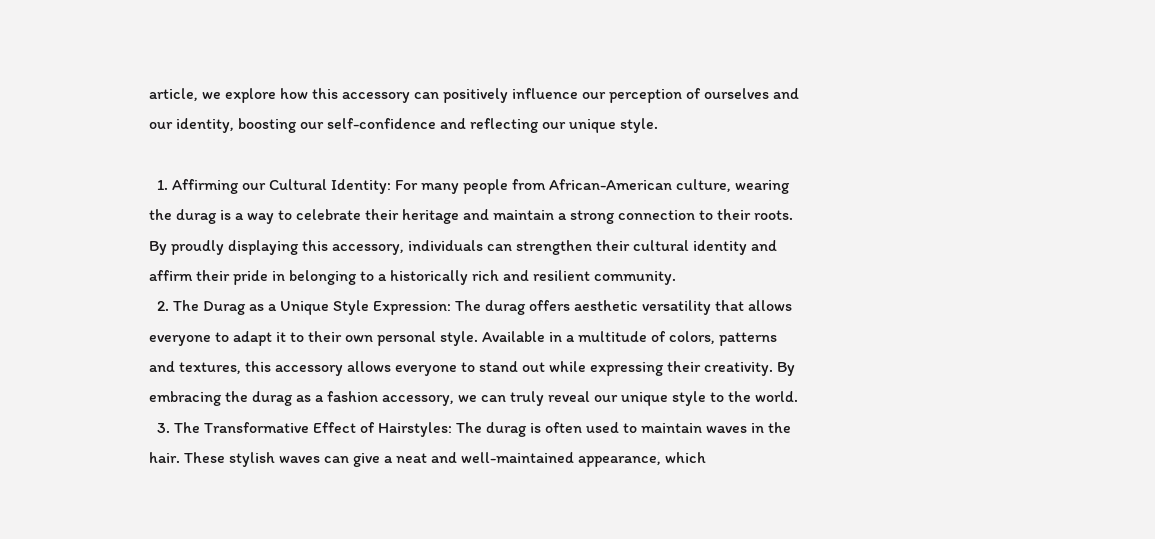article, we explore how this accessory can positively influence our perception of ourselves and our identity, boosting our self-confidence and reflecting our unique style.

  1. Affirming our Cultural Identity: For many people from African-American culture, wearing the durag is a way to celebrate their heritage and maintain a strong connection to their roots. By proudly displaying this accessory, individuals can strengthen their cultural identity and affirm their pride in belonging to a historically rich and resilient community.
  2. The Durag as a Unique Style Expression: The durag offers aesthetic versatility that allows everyone to adapt it to their own personal style. Available in a multitude of colors, patterns and textures, this accessory allows everyone to stand out while expressing their creativity. By embracing the durag as a fashion accessory, we can truly reveal our unique style to the world.
  3. The Transformative Effect of Hairstyles: The durag is often used to maintain waves in the hair. These stylish waves can give a neat and well-maintained appearance, which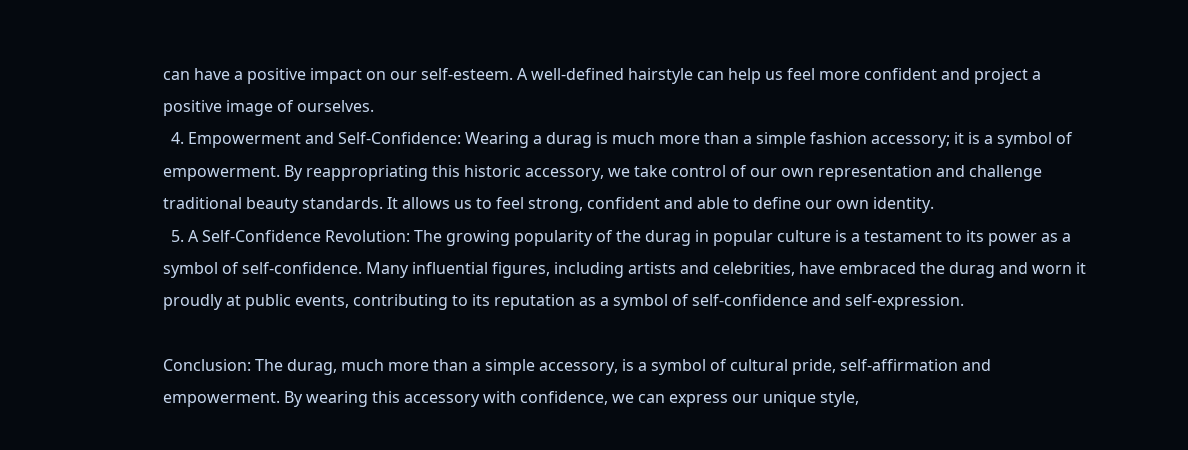can have a positive impact on our self-esteem. A well-defined hairstyle can help us feel more confident and project a positive image of ourselves.
  4. Empowerment and Self-Confidence: Wearing a durag is much more than a simple fashion accessory; it is a symbol of empowerment. By reappropriating this historic accessory, we take control of our own representation and challenge traditional beauty standards. It allows us to feel strong, confident and able to define our own identity.
  5. A Self-Confidence Revolution: The growing popularity of the durag in popular culture is a testament to its power as a symbol of self-confidence. Many influential figures, including artists and celebrities, have embraced the durag and worn it proudly at public events, contributing to its reputation as a symbol of self-confidence and self-expression.

Conclusion: The durag, much more than a simple accessory, is a symbol of cultural pride, self-affirmation and empowerment. By wearing this accessory with confidence, we can express our unique style,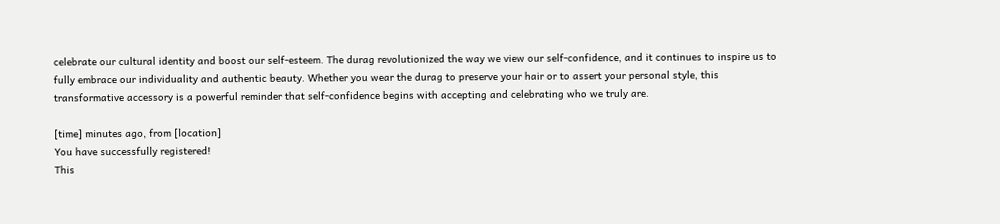celebrate our cultural identity and boost our self-esteem. The durag revolutionized the way we view our self-confidence, and it continues to inspire us to fully embrace our individuality and authentic beauty. Whether you wear the durag to preserve your hair or to assert your personal style, this transformative accessory is a powerful reminder that self-confidence begins with accepting and celebrating who we truly are.

[time] minutes ago, from [location]
You have successfully registered!
This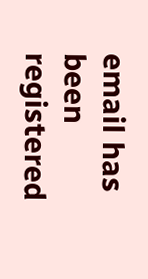email has been registered